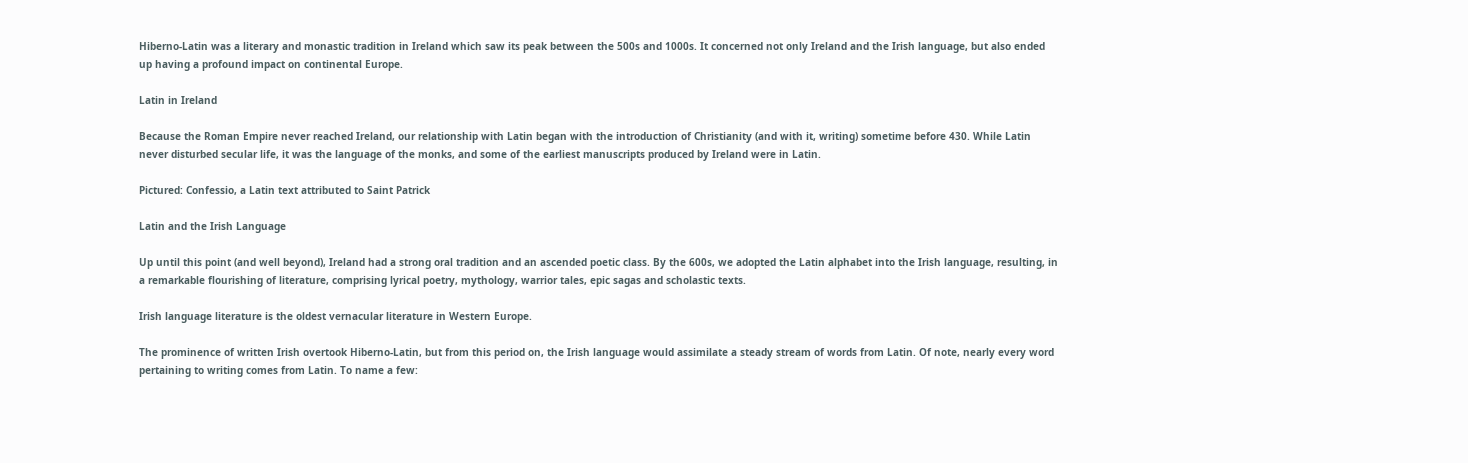Hiberno-Latin was a literary and monastic tradition in Ireland which saw its peak between the 500s and 1000s. It concerned not only Ireland and the Irish language, but also ended up having a profound impact on continental Europe.

Latin in Ireland

Because the Roman Empire never reached Ireland, our relationship with Latin began with the introduction of Christianity (and with it, writing) sometime before 430. While Latin never disturbed secular life, it was the language of the monks, and some of the earliest manuscripts produced by Ireland were in Latin.

Pictured: Confessio, a Latin text attributed to Saint Patrick

Latin and the Irish Language

Up until this point (and well beyond), Ireland had a strong oral tradition and an ascended poetic class. By the 600s, we adopted the Latin alphabet into the Irish language, resulting, in a remarkable flourishing of literature, comprising lyrical poetry, mythology, warrior tales, epic sagas and scholastic texts.

Irish language literature is the oldest vernacular literature in Western Europe.

The prominence of written Irish overtook Hiberno-Latin, but from this period on, the Irish language would assimilate a steady stream of words from Latin. Of note, nearly every word pertaining to writing comes from Latin. To name a few: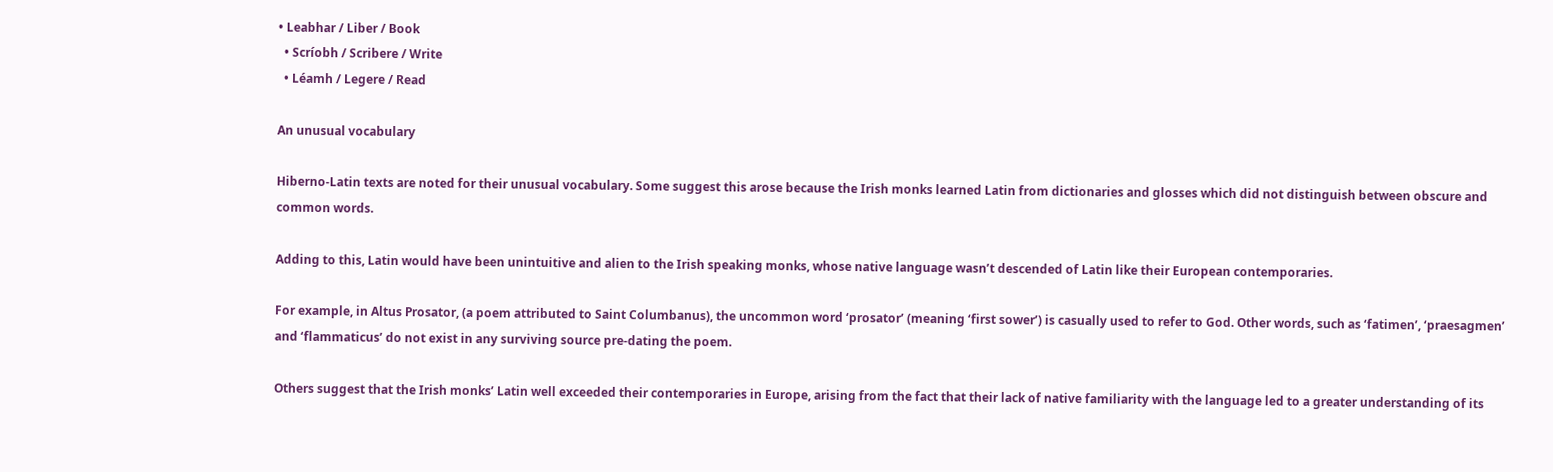• Leabhar / Liber / Book
  • Scríobh / Scribere / Write
  • Léamh / Legere / Read

An unusual vocabulary

Hiberno-Latin texts are noted for their unusual vocabulary. Some suggest this arose because the Irish monks learned Latin from dictionaries and glosses which did not distinguish between obscure and common words.

Adding to this, Latin would have been unintuitive and alien to the Irish speaking monks, whose native language wasn’t descended of Latin like their European contemporaries.

For example, in Altus Prosator, (a poem attributed to Saint Columbanus), the uncommon word ‘prosator’ (meaning ‘first sower’) is casually used to refer to God. Other words, such as ‘fatimen’, ‘praesagmen’ and ‘flammaticus’ do not exist in any surviving source pre-dating the poem.

Others suggest that the Irish monks’ Latin well exceeded their contemporaries in Europe, arising from the fact that their lack of native familiarity with the language led to a greater understanding of its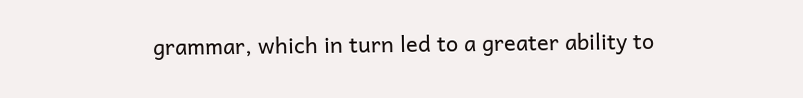grammar, which in turn led to a greater ability to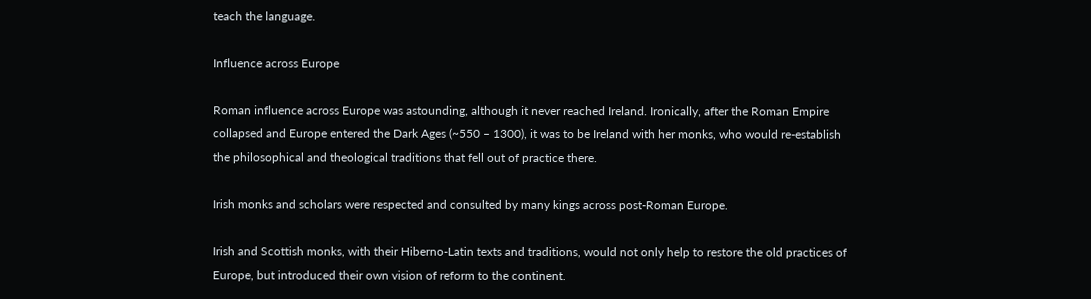teach the language.

Influence across Europe

Roman influence across Europe was astounding, although it never reached Ireland. Ironically, after the Roman Empire collapsed and Europe entered the Dark Ages (~550 – 1300), it was to be Ireland with her monks, who would re-establish the philosophical and theological traditions that fell out of practice there.

Irish monks and scholars were respected and consulted by many kings across post-Roman Europe.

Irish and Scottish monks, with their Hiberno-Latin texts and traditions, would not only help to restore the old practices of Europe, but introduced their own vision of reform to the continent.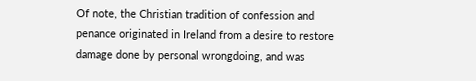Of note, the Christian tradition of confession and penance originated in Ireland from a desire to restore damage done by personal wrongdoing, and was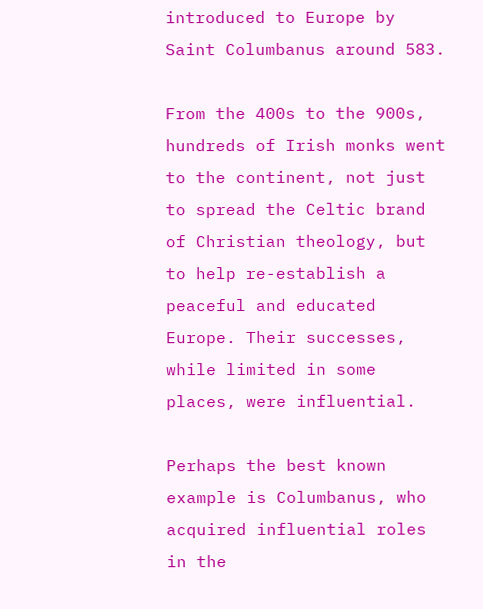introduced to Europe by Saint Columbanus around 583.

From the 400s to the 900s, hundreds of Irish monks went to the continent, not just to spread the Celtic brand of Christian theology, but to help re-establish a peaceful and educated Europe. Their successes, while limited in some places, were influential.

Perhaps the best known example is Columbanus, who acquired influential roles in the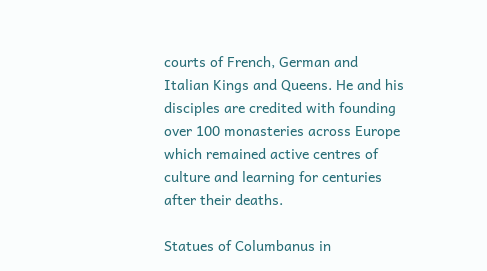courts of French, German and Italian Kings and Queens. He and his disciples are credited with founding over 100 monasteries across Europe which remained active centres of culture and learning for centuries after their deaths.

Statues of Columbanus in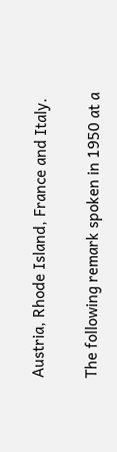Austria, Rhode Island, France and Italy.

The following remark spoken in 1950 at a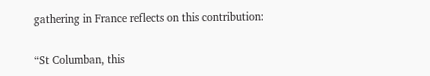gathering in France reflects on this contribution:

“St Columban, this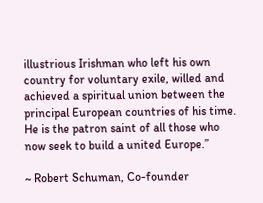illustrious Irishman who left his own country for voluntary exile, willed and achieved a spiritual union between the principal European countries of his time. He is the patron saint of all those who now seek to build a united Europe.”

~ Robert Schuman, Co-founder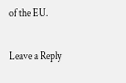of the EU.

Leave a Reply